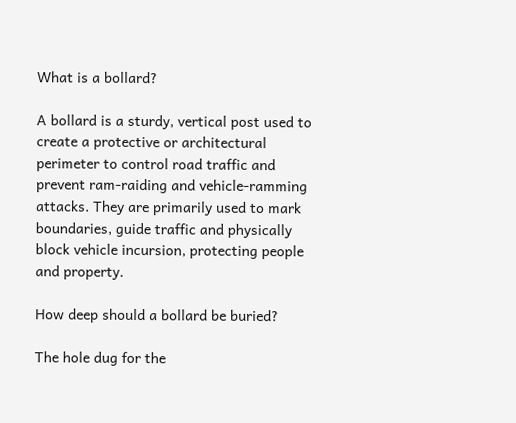What is a bollard?

A bollard is a sturdy, vertical post used to create a protective or architectural perimeter to control road traffic and prevent ram-raiding and vehicle-ramming attacks. They are primarily used to mark boundaries, guide traffic and physically block vehicle incursion, protecting people and property.

How deep should a bollard be buried?

The hole dug for the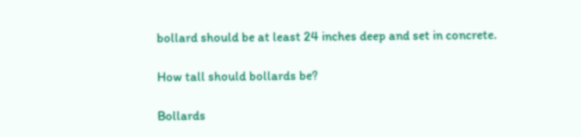bollard should be at least 24 inches deep and set in concrete.

How tall should bollards be?

Bollards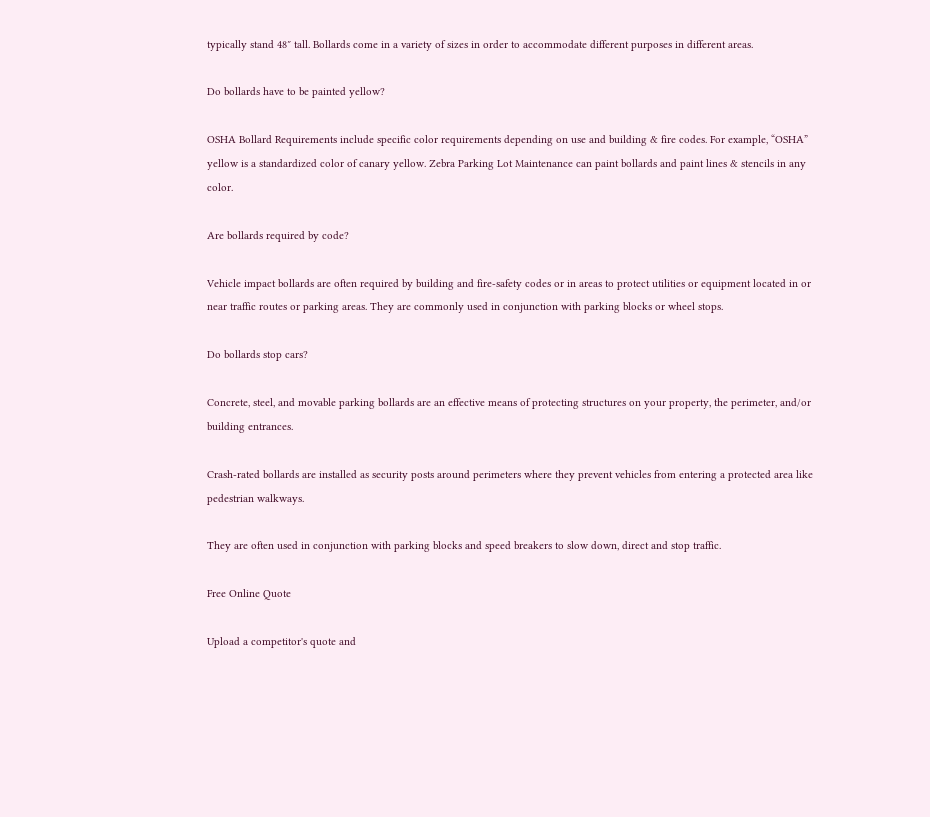typically stand 48″ tall. Bollards come in a variety of sizes in order to accommodate different purposes in different areas.

Do bollards have to be painted yellow?

OSHA Bollard Requirements include specific color requirements depending on use and building & fire codes. For example, “OSHA” yellow is a standardized color of canary yellow. Zebra Parking Lot Maintenance can paint bollards and paint lines & stencils in any color.

Are bollards required by code?

Vehicle impact bollards are often required by building and fire-safety codes or in areas to protect utilities or equipment located in or near traffic routes or parking areas. They are commonly used in conjunction with parking blocks or wheel stops.

Do bollards stop cars?

Concrete, steel, and movable parking bollards are an effective means of protecting structures on your property, the perimeter, and/or building entrances.

Crash-rated bollards are installed as security posts around perimeters where they prevent vehicles from entering a protected area like pedestrian walkways.

They are often used in conjunction with parking blocks and speed breakers to slow down, direct and stop traffic.

Free Online Quote

Upload a competitor's quote and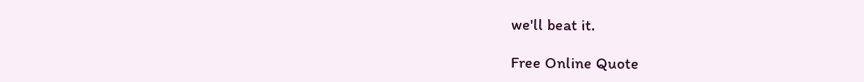we'll beat it.

Free Online Quote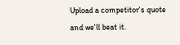Upload a competitor's quote and we'll beat it.